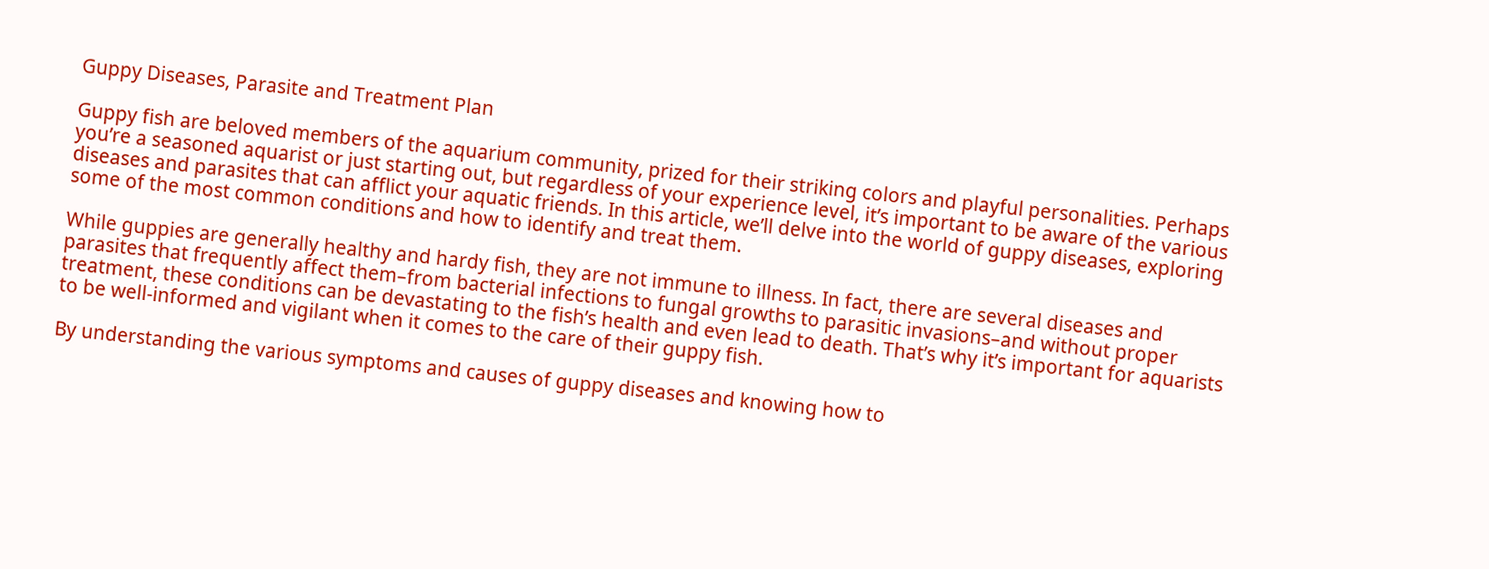Guppy Diseases, Parasite and Treatment Plan

Guppy fish are beloved members of the aquarium community, prized for their striking colors and playful personalities. Perhaps you’re a seasoned aquarist or just starting out, but regardless of your experience level, it’s important to be aware of the various diseases and parasites that can afflict your aquatic friends. In this article, we’ll delve into the world of guppy diseases, exploring some of the most common conditions and how to identify and treat them.

While guppies are generally healthy and hardy fish, they are not immune to illness. In fact, there are several diseases and parasites that frequently affect them–from bacterial infections to fungal growths to parasitic invasions–and without proper treatment, these conditions can be devastating to the fish’s health and even lead to death. That’s why it’s important for aquarists to be well-informed and vigilant when it comes to the care of their guppy fish.

By understanding the various symptoms and causes of guppy diseases and knowing how to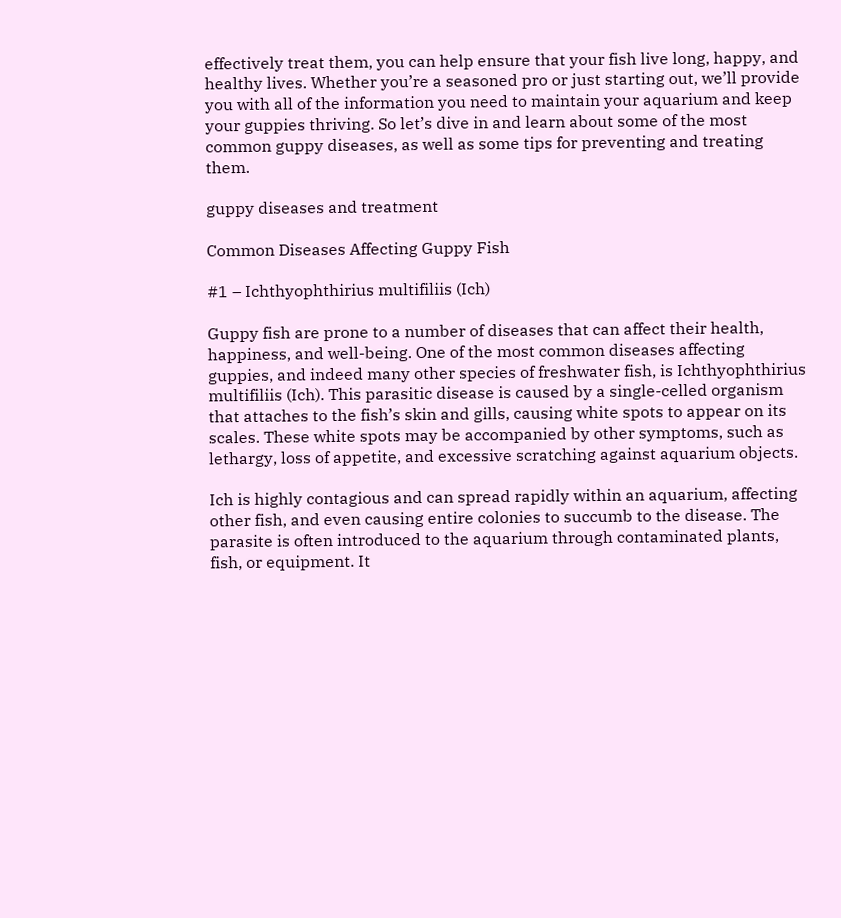effectively treat them, you can help ensure that your fish live long, happy, and healthy lives. Whether you’re a seasoned pro or just starting out, we’ll provide you with all of the information you need to maintain your aquarium and keep your guppies thriving. So let’s dive in and learn about some of the most common guppy diseases, as well as some tips for preventing and treating them.

guppy diseases and treatment

Common Diseases Affecting Guppy Fish

#1 – Ichthyophthirius multifiliis (Ich)

Guppy fish are prone to a number of diseases that can affect their health, happiness, and well-being. One of the most common diseases affecting guppies, and indeed many other species of freshwater fish, is Ichthyophthirius multifiliis (Ich). This parasitic disease is caused by a single-celled organism that attaches to the fish’s skin and gills, causing white spots to appear on its scales. These white spots may be accompanied by other symptoms, such as lethargy, loss of appetite, and excessive scratching against aquarium objects.

Ich is highly contagious and can spread rapidly within an aquarium, affecting other fish, and even causing entire colonies to succumb to the disease. The parasite is often introduced to the aquarium through contaminated plants, fish, or equipment. It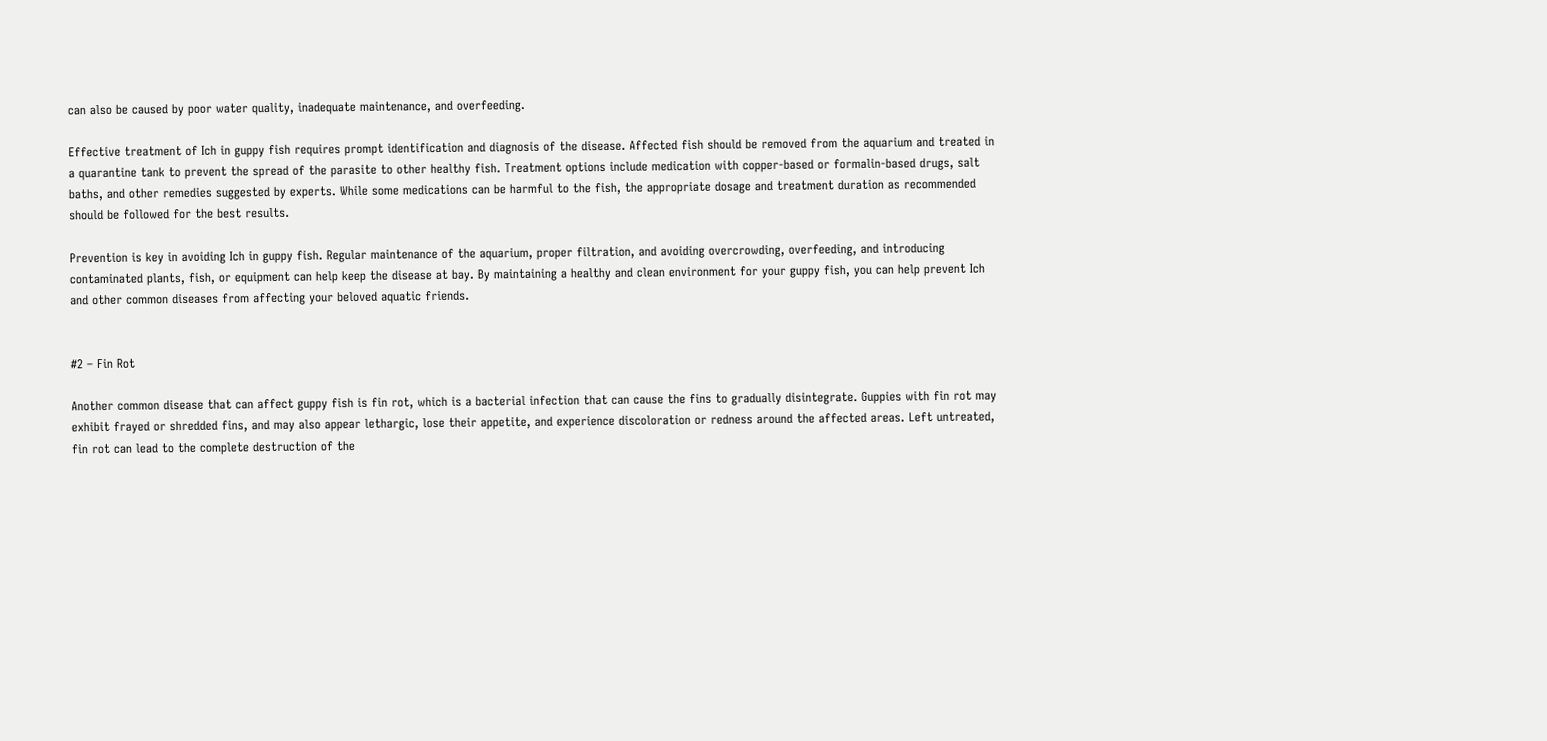can also be caused by poor water quality, inadequate maintenance, and overfeeding.

Effective treatment of Ich in guppy fish requires prompt identification and diagnosis of the disease. Affected fish should be removed from the aquarium and treated in a quarantine tank to prevent the spread of the parasite to other healthy fish. Treatment options include medication with copper-based or formalin-based drugs, salt baths, and other remedies suggested by experts. While some medications can be harmful to the fish, the appropriate dosage and treatment duration as recommended should be followed for the best results.

Prevention is key in avoiding Ich in guppy fish. Regular maintenance of the aquarium, proper filtration, and avoiding overcrowding, overfeeding, and introducing contaminated plants, fish, or equipment can help keep the disease at bay. By maintaining a healthy and clean environment for your guppy fish, you can help prevent Ich and other common diseases from affecting your beloved aquatic friends.


#2 – Fin Rot

Another common disease that can affect guppy fish is fin rot, which is a bacterial infection that can cause the fins to gradually disintegrate. Guppies with fin rot may exhibit frayed or shredded fins, and may also appear lethargic, lose their appetite, and experience discoloration or redness around the affected areas. Left untreated, fin rot can lead to the complete destruction of the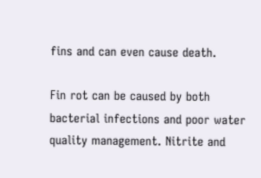fins and can even cause death.

Fin rot can be caused by both bacterial infections and poor water quality management. Nitrite and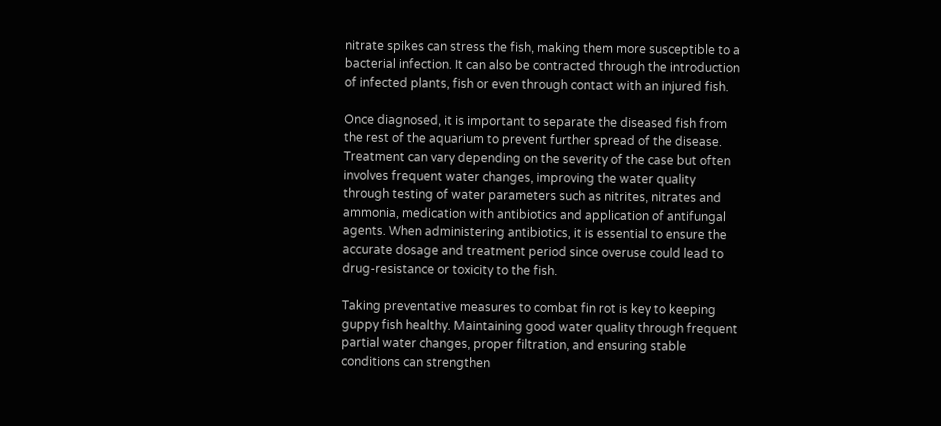nitrate spikes can stress the fish, making them more susceptible to a bacterial infection. It can also be contracted through the introduction of infected plants, fish or even through contact with an injured fish.

Once diagnosed, it is important to separate the diseased fish from the rest of the aquarium to prevent further spread of the disease. Treatment can vary depending on the severity of the case but often involves frequent water changes, improving the water quality through testing of water parameters such as nitrites, nitrates and ammonia, medication with antibiotics and application of antifungal agents. When administering antibiotics, it is essential to ensure the accurate dosage and treatment period since overuse could lead to drug-resistance or toxicity to the fish.

Taking preventative measures to combat fin rot is key to keeping guppy fish healthy. Maintaining good water quality through frequent partial water changes, proper filtration, and ensuring stable conditions can strengthen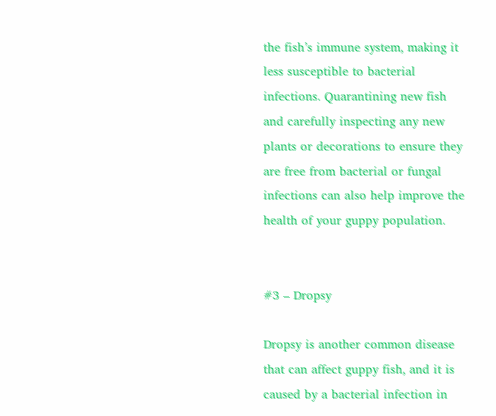the fish’s immune system, making it less susceptible to bacterial infections. Quarantining new fish and carefully inspecting any new plants or decorations to ensure they are free from bacterial or fungal infections can also help improve the health of your guppy population.


#3 – Dropsy

Dropsy is another common disease that can affect guppy fish, and it is caused by a bacterial infection in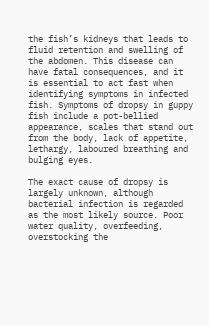the fish’s kidneys that leads to fluid retention and swelling of the abdomen. This disease can have fatal consequences, and it is essential to act fast when identifying symptoms in infected fish. Symptoms of dropsy in guppy fish include a pot-bellied appearance, scales that stand out from the body, lack of appetite, lethargy, laboured breathing and bulging eyes.

The exact cause of dropsy is largely unknown, although bacterial infection is regarded as the most likely source. Poor water quality, overfeeding, overstocking the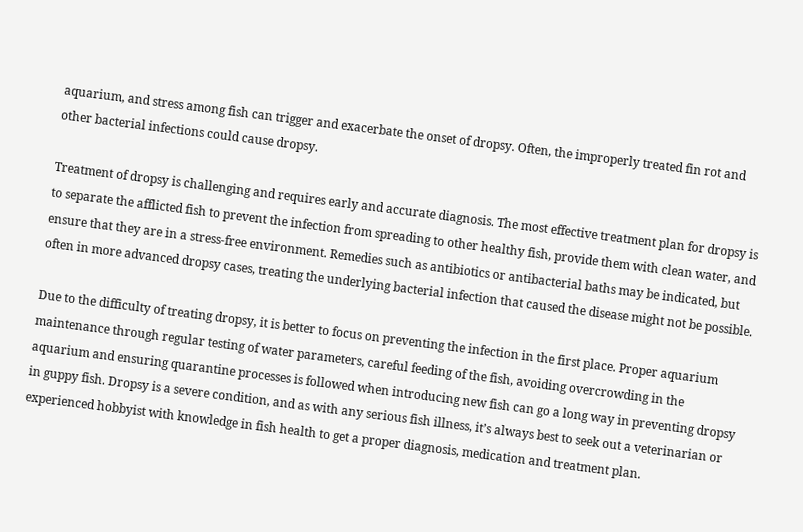aquarium, and stress among fish can trigger and exacerbate the onset of dropsy. Often, the improperly treated fin rot and other bacterial infections could cause dropsy.

Treatment of dropsy is challenging and requires early and accurate diagnosis. The most effective treatment plan for dropsy is to separate the afflicted fish to prevent the infection from spreading to other healthy fish, provide them with clean water, and ensure that they are in a stress-free environment. Remedies such as antibiotics or antibacterial baths may be indicated, but often in more advanced dropsy cases, treating the underlying bacterial infection that caused the disease might not be possible.

Due to the difficulty of treating dropsy, it is better to focus on preventing the infection in the first place. Proper aquarium maintenance through regular testing of water parameters, careful feeding of the fish, avoiding overcrowding in the aquarium and ensuring quarantine processes is followed when introducing new fish can go a long way in preventing dropsy in guppy fish. Dropsy is a severe condition, and as with any serious fish illness, it’s always best to seek out a veterinarian or experienced hobbyist with knowledge in fish health to get a proper diagnosis, medication and treatment plan.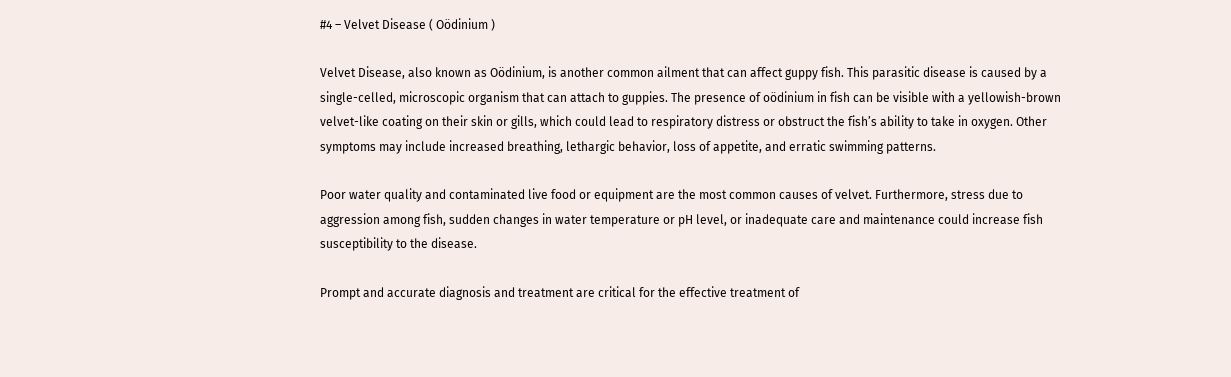#4 – Velvet Disease ( Oödinium )

Velvet Disease, also known as Oödinium, is another common ailment that can affect guppy fish. This parasitic disease is caused by a single-celled, microscopic organism that can attach to guppies. The presence of oödinium in fish can be visible with a yellowish-brown velvet-like coating on their skin or gills, which could lead to respiratory distress or obstruct the fish’s ability to take in oxygen. Other symptoms may include increased breathing, lethargic behavior, loss of appetite, and erratic swimming patterns.

Poor water quality and contaminated live food or equipment are the most common causes of velvet. Furthermore, stress due to aggression among fish, sudden changes in water temperature or pH level, or inadequate care and maintenance could increase fish susceptibility to the disease.

Prompt and accurate diagnosis and treatment are critical for the effective treatment of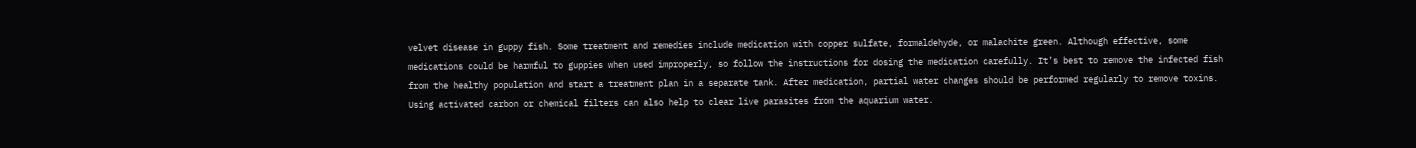velvet disease in guppy fish. Some treatment and remedies include medication with copper sulfate, formaldehyde, or malachite green. Although effective, some medications could be harmful to guppies when used improperly, so follow the instructions for dosing the medication carefully. It’s best to remove the infected fish from the healthy population and start a treatment plan in a separate tank. After medication, partial water changes should be performed regularly to remove toxins. Using activated carbon or chemical filters can also help to clear live parasites from the aquarium water.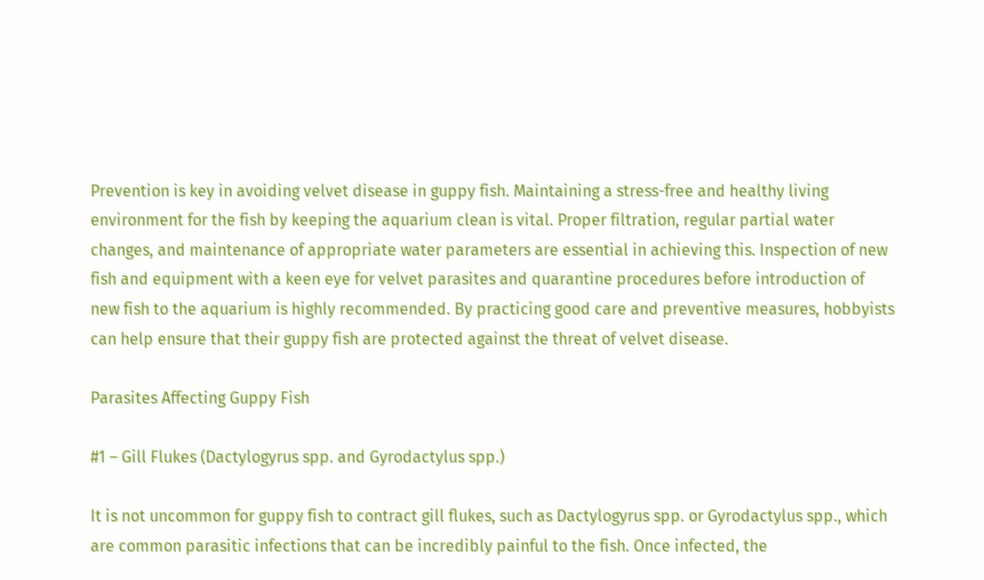Prevention is key in avoiding velvet disease in guppy fish. Maintaining a stress-free and healthy living environment for the fish by keeping the aquarium clean is vital. Proper filtration, regular partial water changes, and maintenance of appropriate water parameters are essential in achieving this. Inspection of new fish and equipment with a keen eye for velvet parasites and quarantine procedures before introduction of new fish to the aquarium is highly recommended. By practicing good care and preventive measures, hobbyists can help ensure that their guppy fish are protected against the threat of velvet disease.

Parasites Affecting Guppy Fish

#1 – Gill Flukes (Dactylogyrus spp. and Gyrodactylus spp.)

It is not uncommon for guppy fish to contract gill flukes, such as Dactylogyrus spp. or Gyrodactylus spp., which are common parasitic infections that can be incredibly painful to the fish. Once infected, the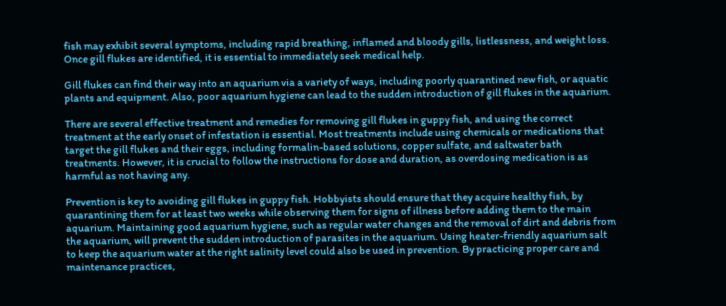fish may exhibit several symptoms, including rapid breathing, inflamed and bloody gills, listlessness, and weight loss. Once gill flukes are identified, it is essential to immediately seek medical help.

Gill flukes can find their way into an aquarium via a variety of ways, including poorly quarantined new fish, or aquatic plants and equipment. Also, poor aquarium hygiene can lead to the sudden introduction of gill flukes in the aquarium.

There are several effective treatment and remedies for removing gill flukes in guppy fish, and using the correct treatment at the early onset of infestation is essential. Most treatments include using chemicals or medications that target the gill flukes and their eggs, including formalin-based solutions, copper sulfate, and saltwater bath treatments. However, it is crucial to follow the instructions for dose and duration, as overdosing medication is as harmful as not having any.

Prevention is key to avoiding gill flukes in guppy fish. Hobbyists should ensure that they acquire healthy fish, by quarantining them for at least two weeks while observing them for signs of illness before adding them to the main aquarium. Maintaining good aquarium hygiene, such as regular water changes and the removal of dirt and debris from the aquarium, will prevent the sudden introduction of parasites in the aquarium. Using heater-friendly aquarium salt to keep the aquarium water at the right salinity level could also be used in prevention. By practicing proper care and maintenance practices,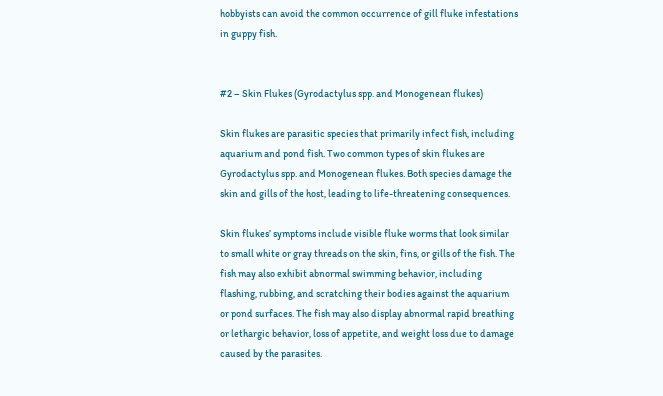hobbyists can avoid the common occurrence of gill fluke infestations in guppy fish.


#2 – Skin Flukes (Gyrodactylus spp. and Monogenean flukes)

Skin flukes are parasitic species that primarily infect fish, including aquarium and pond fish. Two common types of skin flukes are Gyrodactylus spp. and Monogenean flukes. Both species damage the skin and gills of the host, leading to life-threatening consequences.

Skin flukes’ symptoms include visible fluke worms that look similar to small white or gray threads on the skin, fins, or gills of the fish. The fish may also exhibit abnormal swimming behavior, including flashing, rubbing, and scratching their bodies against the aquarium or pond surfaces. The fish may also display abnormal rapid breathing or lethargic behavior, loss of appetite, and weight loss due to damage caused by the parasites.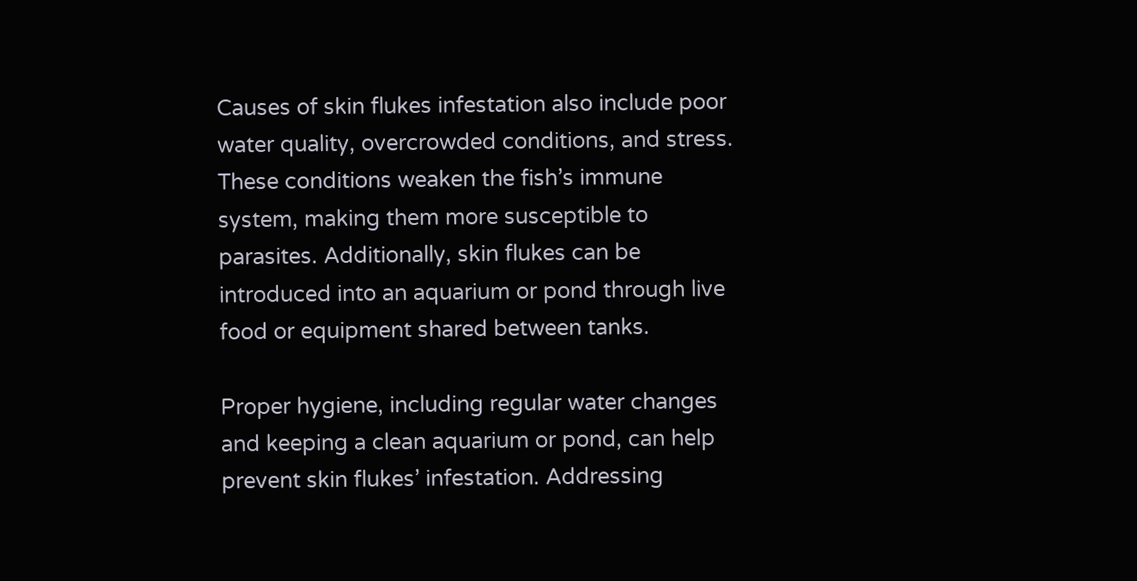Causes of skin flukes infestation also include poor water quality, overcrowded conditions, and stress. These conditions weaken the fish’s immune system, making them more susceptible to parasites. Additionally, skin flukes can be introduced into an aquarium or pond through live food or equipment shared between tanks.

Proper hygiene, including regular water changes and keeping a clean aquarium or pond, can help prevent skin flukes’ infestation. Addressing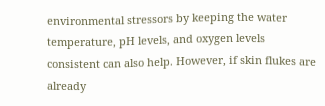environmental stressors by keeping the water temperature, pH levels, and oxygen levels consistent can also help. However, if skin flukes are already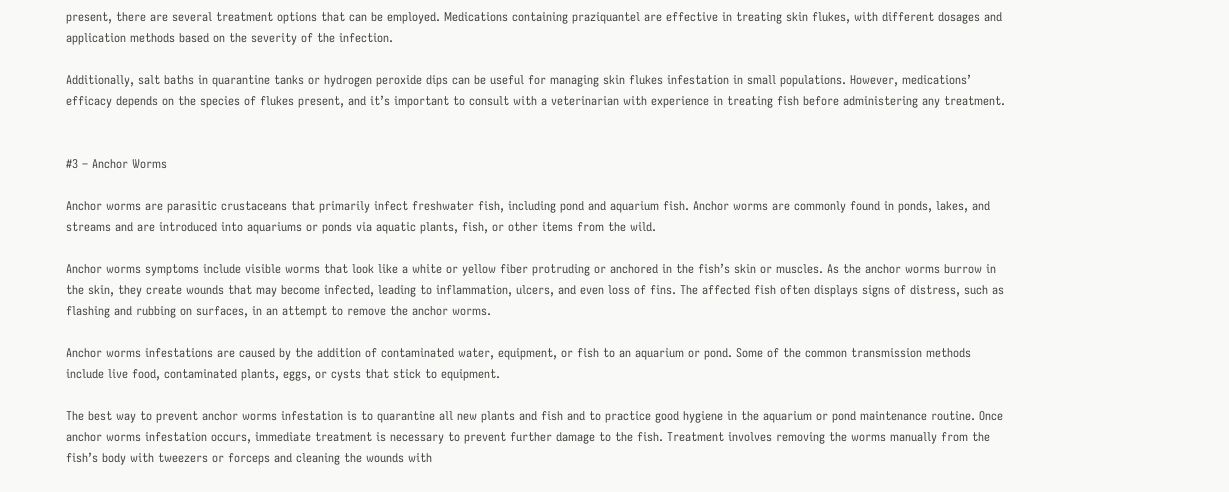present, there are several treatment options that can be employed. Medications containing praziquantel are effective in treating skin flukes, with different dosages and application methods based on the severity of the infection.

Additionally, salt baths in quarantine tanks or hydrogen peroxide dips can be useful for managing skin flukes infestation in small populations. However, medications’ efficacy depends on the species of flukes present, and it’s important to consult with a veterinarian with experience in treating fish before administering any treatment.


#3 – Anchor Worms

Anchor worms are parasitic crustaceans that primarily infect freshwater fish, including pond and aquarium fish. Anchor worms are commonly found in ponds, lakes, and streams and are introduced into aquariums or ponds via aquatic plants, fish, or other items from the wild.

Anchor worms symptoms include visible worms that look like a white or yellow fiber protruding or anchored in the fish’s skin or muscles. As the anchor worms burrow in the skin, they create wounds that may become infected, leading to inflammation, ulcers, and even loss of fins. The affected fish often displays signs of distress, such as flashing and rubbing on surfaces, in an attempt to remove the anchor worms.

Anchor worms infestations are caused by the addition of contaminated water, equipment, or fish to an aquarium or pond. Some of the common transmission methods include live food, contaminated plants, eggs, or cysts that stick to equipment.

The best way to prevent anchor worms infestation is to quarantine all new plants and fish and to practice good hygiene in the aquarium or pond maintenance routine. Once anchor worms infestation occurs, immediate treatment is necessary to prevent further damage to the fish. Treatment involves removing the worms manually from the fish’s body with tweezers or forceps and cleaning the wounds with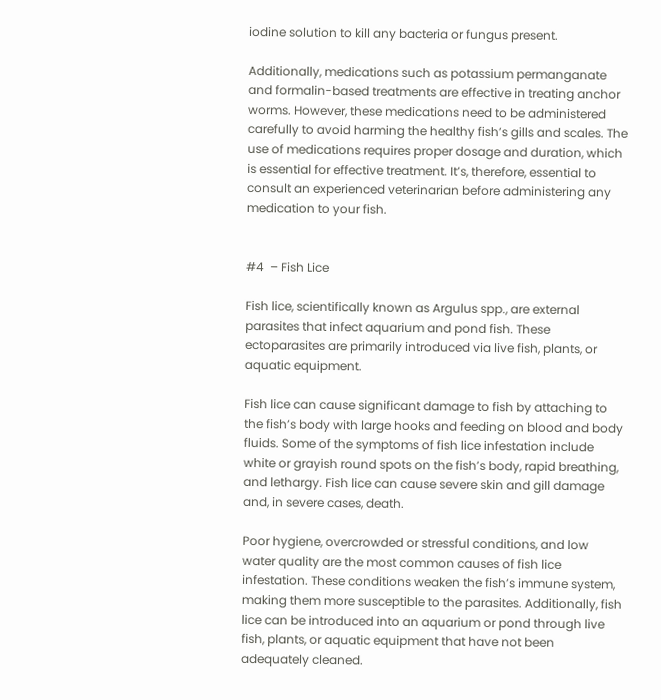iodine solution to kill any bacteria or fungus present.

Additionally, medications such as potassium permanganate and formalin-based treatments are effective in treating anchor worms. However, these medications need to be administered carefully to avoid harming the healthy fish’s gills and scales. The use of medications requires proper dosage and duration, which is essential for effective treatment. It’s, therefore, essential to consult an experienced veterinarian before administering any medication to your fish.


#4  – Fish Lice

Fish lice, scientifically known as Argulus spp., are external parasites that infect aquarium and pond fish. These ectoparasites are primarily introduced via live fish, plants, or aquatic equipment.

Fish lice can cause significant damage to fish by attaching to the fish’s body with large hooks and feeding on blood and body fluids. Some of the symptoms of fish lice infestation include white or grayish round spots on the fish’s body, rapid breathing, and lethargy. Fish lice can cause severe skin and gill damage and, in severe cases, death.

Poor hygiene, overcrowded or stressful conditions, and low water quality are the most common causes of fish lice infestation. These conditions weaken the fish’s immune system, making them more susceptible to the parasites. Additionally, fish lice can be introduced into an aquarium or pond through live fish, plants, or aquatic equipment that have not been adequately cleaned.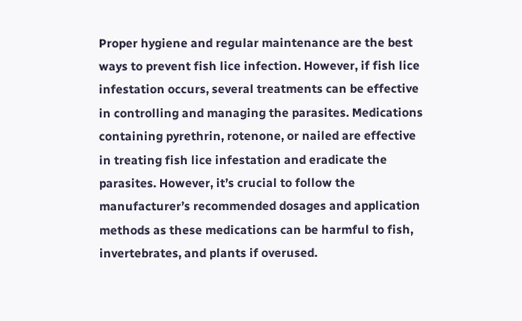Proper hygiene and regular maintenance are the best ways to prevent fish lice infection. However, if fish lice infestation occurs, several treatments can be effective in controlling and managing the parasites. Medications containing pyrethrin, rotenone, or nailed are effective in treating fish lice infestation and eradicate the parasites. However, it’s crucial to follow the manufacturer’s recommended dosages and application methods as these medications can be harmful to fish, invertebrates, and plants if overused.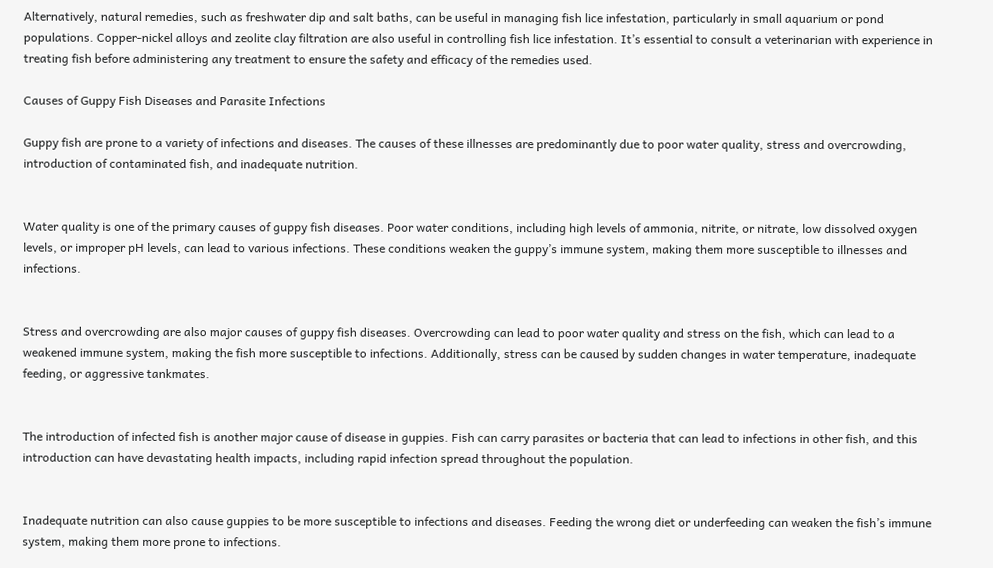Alternatively, natural remedies, such as freshwater dip and salt baths, can be useful in managing fish lice infestation, particularly in small aquarium or pond populations. Copper-nickel alloys and zeolite clay filtration are also useful in controlling fish lice infestation. It’s essential to consult a veterinarian with experience in treating fish before administering any treatment to ensure the safety and efficacy of the remedies used.

Causes of Guppy Fish Diseases and Parasite Infections

Guppy fish are prone to a variety of infections and diseases. The causes of these illnesses are predominantly due to poor water quality, stress and overcrowding, introduction of contaminated fish, and inadequate nutrition.


Water quality is one of the primary causes of guppy fish diseases. Poor water conditions, including high levels of ammonia, nitrite, or nitrate, low dissolved oxygen levels, or improper pH levels, can lead to various infections. These conditions weaken the guppy’s immune system, making them more susceptible to illnesses and infections.


Stress and overcrowding are also major causes of guppy fish diseases. Overcrowding can lead to poor water quality and stress on the fish, which can lead to a weakened immune system, making the fish more susceptible to infections. Additionally, stress can be caused by sudden changes in water temperature, inadequate feeding, or aggressive tankmates.


The introduction of infected fish is another major cause of disease in guppies. Fish can carry parasites or bacteria that can lead to infections in other fish, and this introduction can have devastating health impacts, including rapid infection spread throughout the population.


Inadequate nutrition can also cause guppies to be more susceptible to infections and diseases. Feeding the wrong diet or underfeeding can weaken the fish’s immune system, making them more prone to infections.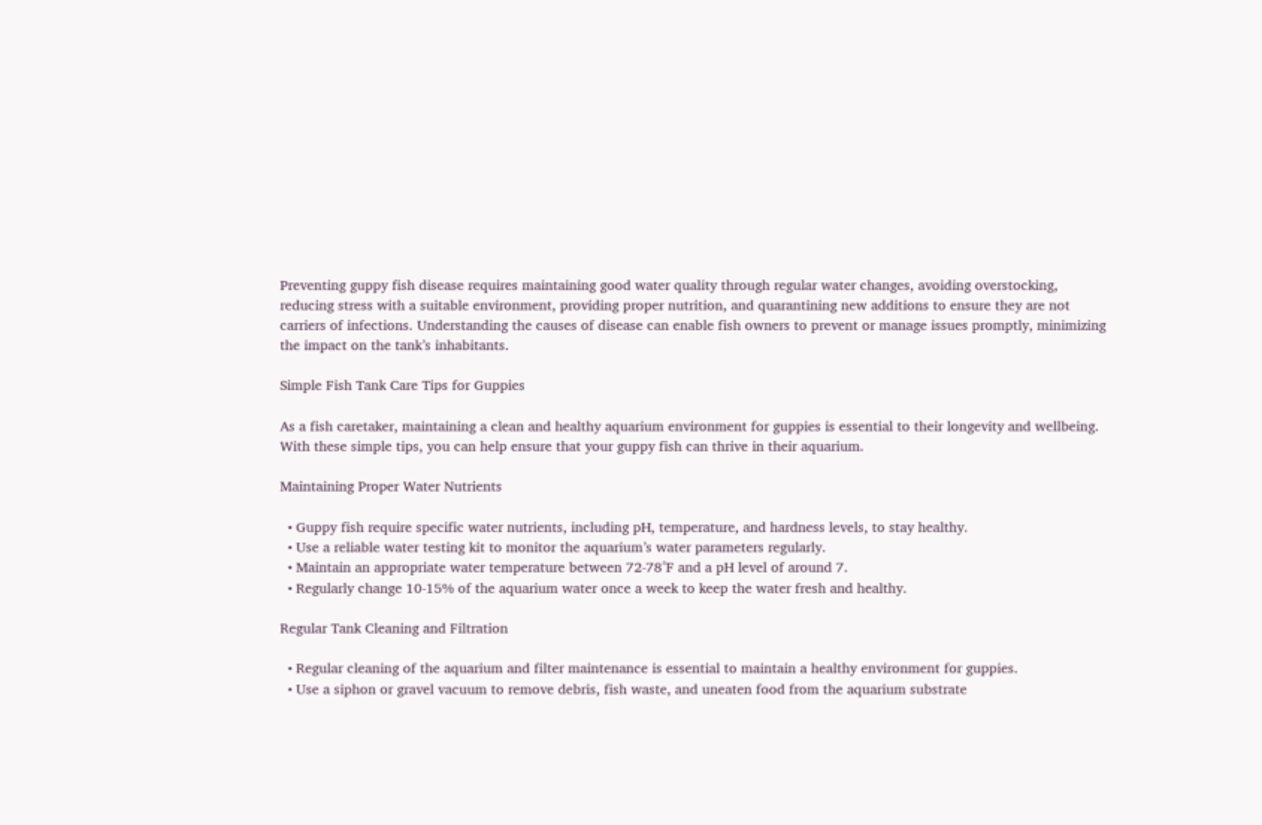Preventing guppy fish disease requires maintaining good water quality through regular water changes, avoiding overstocking, reducing stress with a suitable environment, providing proper nutrition, and quarantining new additions to ensure they are not carriers of infections. Understanding the causes of disease can enable fish owners to prevent or manage issues promptly, minimizing the impact on the tank’s inhabitants.

Simple Fish Tank Care Tips for Guppies

As a fish caretaker, maintaining a clean and healthy aquarium environment for guppies is essential to their longevity and wellbeing. With these simple tips, you can help ensure that your guppy fish can thrive in their aquarium.

Maintaining Proper Water Nutrients

  • Guppy fish require specific water nutrients, including pH, temperature, and hardness levels, to stay healthy.
  • Use a reliable water testing kit to monitor the aquarium’s water parameters regularly.
  • Maintain an appropriate water temperature between 72-78°F and a pH level of around 7.
  • Regularly change 10-15% of the aquarium water once a week to keep the water fresh and healthy.

Regular Tank Cleaning and Filtration

  • Regular cleaning of the aquarium and filter maintenance is essential to maintain a healthy environment for guppies.
  • Use a siphon or gravel vacuum to remove debris, fish waste, and uneaten food from the aquarium substrate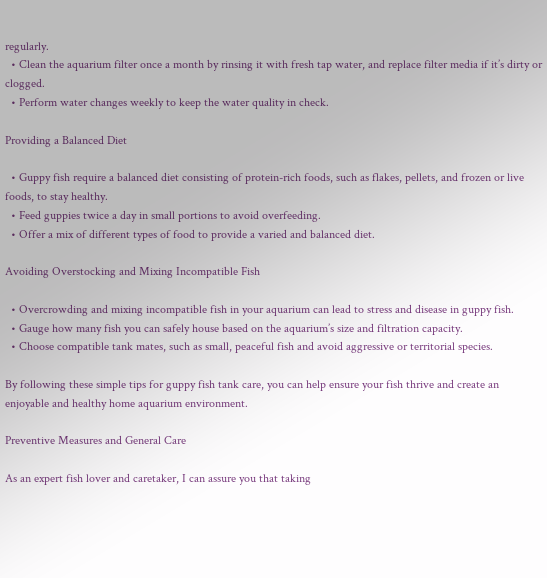regularly.
  • Clean the aquarium filter once a month by rinsing it with fresh tap water, and replace filter media if it’s dirty or clogged.
  • Perform water changes weekly to keep the water quality in check.

Providing a Balanced Diet

  • Guppy fish require a balanced diet consisting of protein-rich foods, such as flakes, pellets, and frozen or live foods, to stay healthy.
  • Feed guppies twice a day in small portions to avoid overfeeding.
  • Offer a mix of different types of food to provide a varied and balanced diet.

Avoiding Overstocking and Mixing Incompatible Fish

  • Overcrowding and mixing incompatible fish in your aquarium can lead to stress and disease in guppy fish.
  • Gauge how many fish you can safely house based on the aquarium’s size and filtration capacity.
  • Choose compatible tank mates, such as small, peaceful fish and avoid aggressive or territorial species.

By following these simple tips for guppy fish tank care, you can help ensure your fish thrive and create an enjoyable and healthy home aquarium environment.

Preventive Measures and General Care

As an expert fish lover and caretaker, I can assure you that taking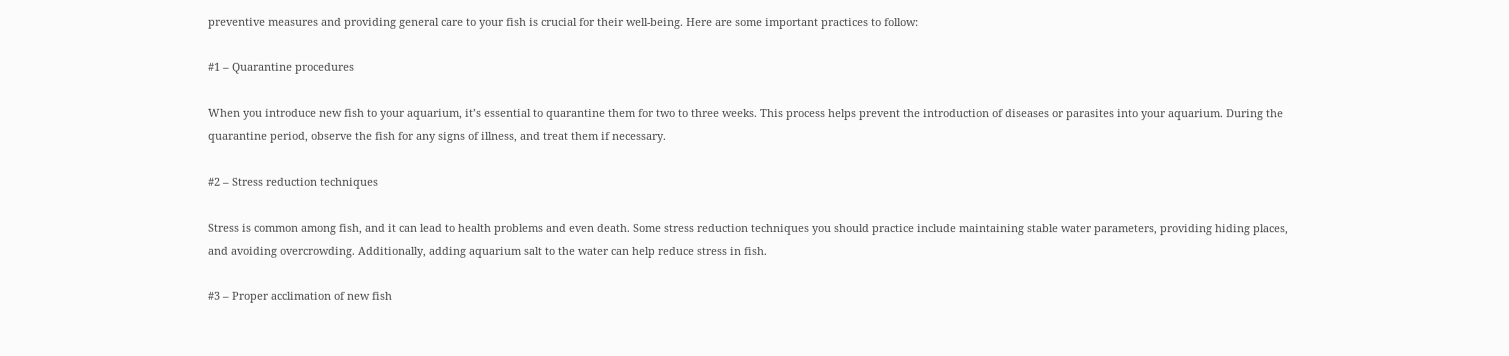preventive measures and providing general care to your fish is crucial for their well-being. Here are some important practices to follow:

#1 – Quarantine procedures

When you introduce new fish to your aquarium, it’s essential to quarantine them for two to three weeks. This process helps prevent the introduction of diseases or parasites into your aquarium. During the quarantine period, observe the fish for any signs of illness, and treat them if necessary.

#2 – Stress reduction techniques

Stress is common among fish, and it can lead to health problems and even death. Some stress reduction techniques you should practice include maintaining stable water parameters, providing hiding places, and avoiding overcrowding. Additionally, adding aquarium salt to the water can help reduce stress in fish.

#3 – Proper acclimation of new fish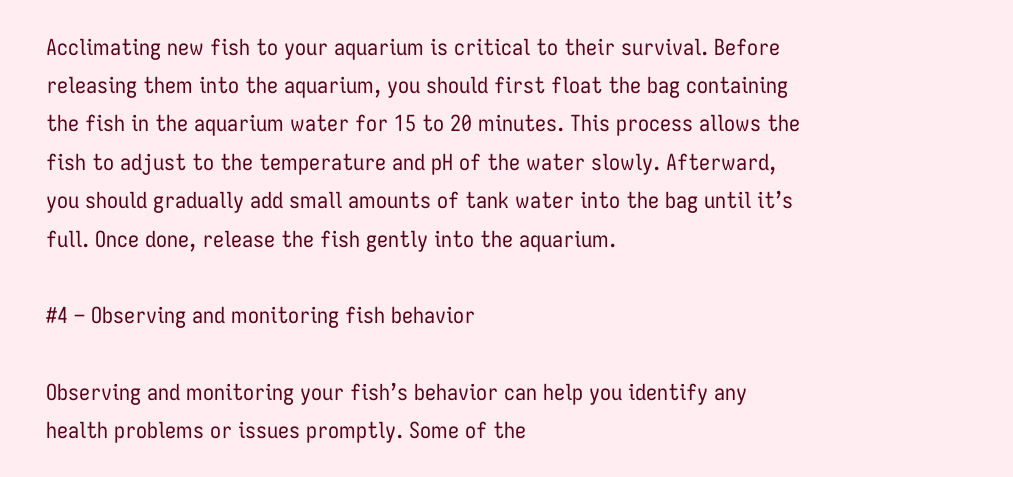Acclimating new fish to your aquarium is critical to their survival. Before releasing them into the aquarium, you should first float the bag containing the fish in the aquarium water for 15 to 20 minutes. This process allows the fish to adjust to the temperature and pH of the water slowly. Afterward, you should gradually add small amounts of tank water into the bag until it’s full. Once done, release the fish gently into the aquarium.

#4 – Observing and monitoring fish behavior

Observing and monitoring your fish’s behavior can help you identify any health problems or issues promptly. Some of the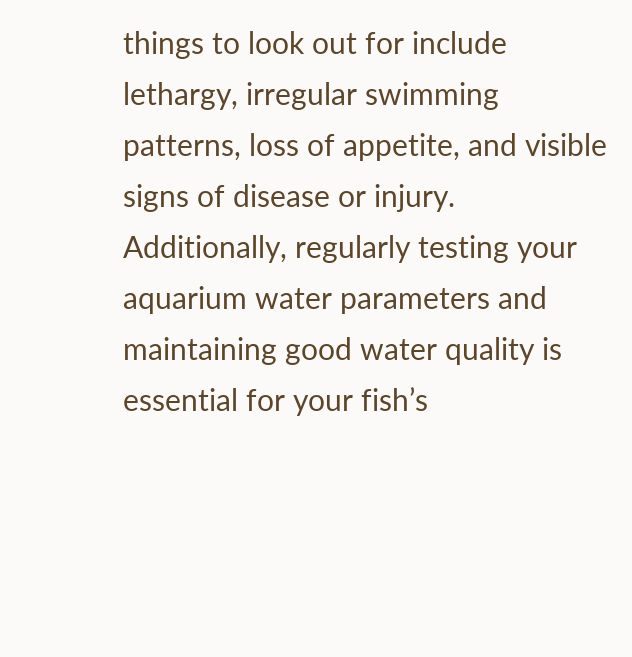things to look out for include lethargy, irregular swimming patterns, loss of appetite, and visible signs of disease or injury. Additionally, regularly testing your aquarium water parameters and maintaining good water quality is essential for your fish’s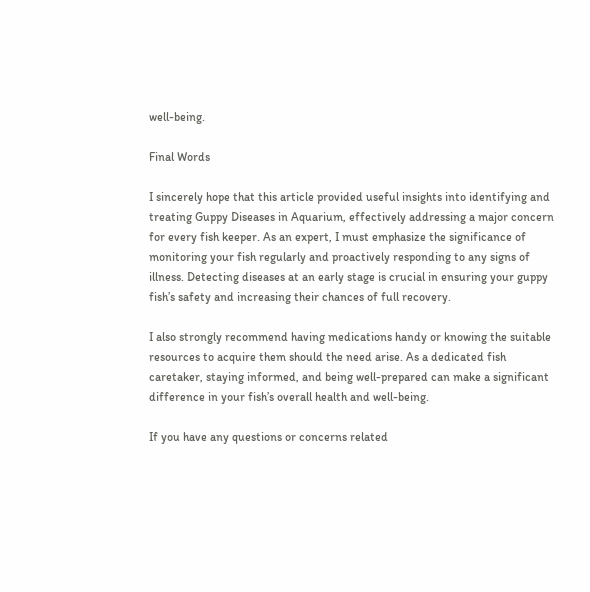well-being.

Final Words

I sincerely hope that this article provided useful insights into identifying and treating Guppy Diseases in Aquarium, effectively addressing a major concern for every fish keeper. As an expert, I must emphasize the significance of monitoring your fish regularly and proactively responding to any signs of illness. Detecting diseases at an early stage is crucial in ensuring your guppy fish’s safety and increasing their chances of full recovery.

I also strongly recommend having medications handy or knowing the suitable resources to acquire them should the need arise. As a dedicated fish caretaker, staying informed, and being well-prepared can make a significant difference in your fish’s overall health and well-being.

If you have any questions or concerns related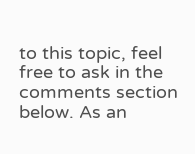to this topic, feel free to ask in the comments section below. As an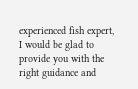experienced fish expert, I would be glad to provide you with the right guidance and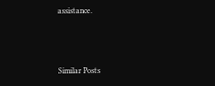assistance.



Similar Posts